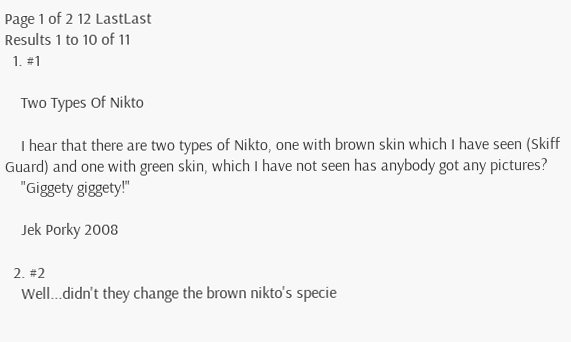Page 1 of 2 12 LastLast
Results 1 to 10 of 11
  1. #1

    Two Types Of Nikto

    I hear that there are two types of Nikto, one with brown skin which I have seen (Skiff Guard) and one with green skin, which I have not seen has anybody got any pictures?
    "Giggety giggety!"

    Jek Porky 2008

  2. #2
    Well...didn't they change the brown nikto's specie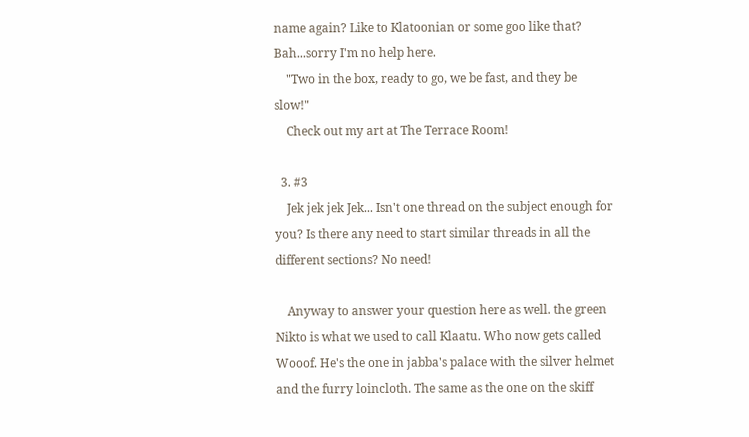name again? Like to Klatoonian or some goo like that? Bah...sorry I'm no help here.
    "Two in the box, ready to go, we be fast, and they be slow!"
    Check out my art at The Terrace Room!

  3. #3
    Jek jek jek Jek... Isn't one thread on the subject enough for you? Is there any need to start similar threads in all the different sections? No need!

    Anyway to answer your question here as well. the green Nikto is what we used to call Klaatu. Who now gets called Wooof. He's the one in jabba's palace with the silver helmet and the furry loincloth. The same as the one on the skiff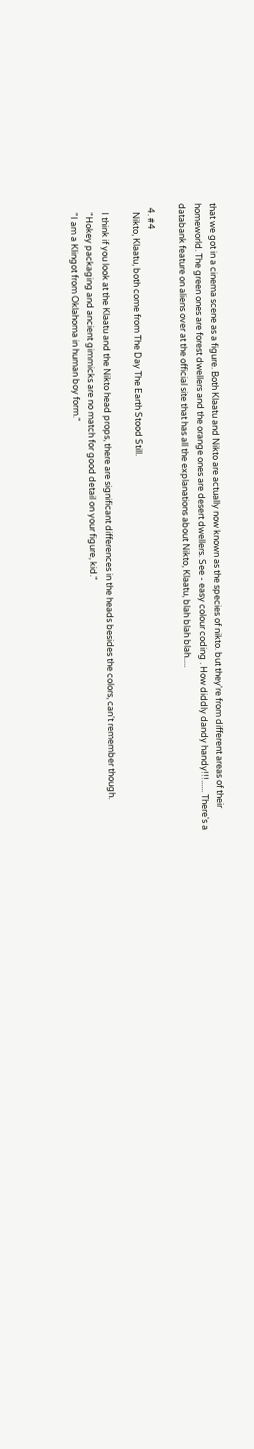that we got in a cinema scene as a figure. Both Klaatu and Nikto are actually now known as the species of nikto. but they're from different areas of their homeworld. The green ones are forest dwellers and the orange ones are desert dwellers. See - easy colour coding . How diddly dandy handy!!!...... There's a databank feature on aliens over at the official site that has all the explanations about Nikto, Klaatu, blah blah blah.....

  4. #4
    Nikto, Klaatu, both come from The Day The Earth Stood Still.

    I think if you look at the Klaatu and the Nikto head props, there are significant differences in the heads besides the colors, can't remember though.
    "Hokey packaging and ancient gimmicks are no match for good detail on your figure, kid."
    "I am a Klingot from Oklahoma in human boy form."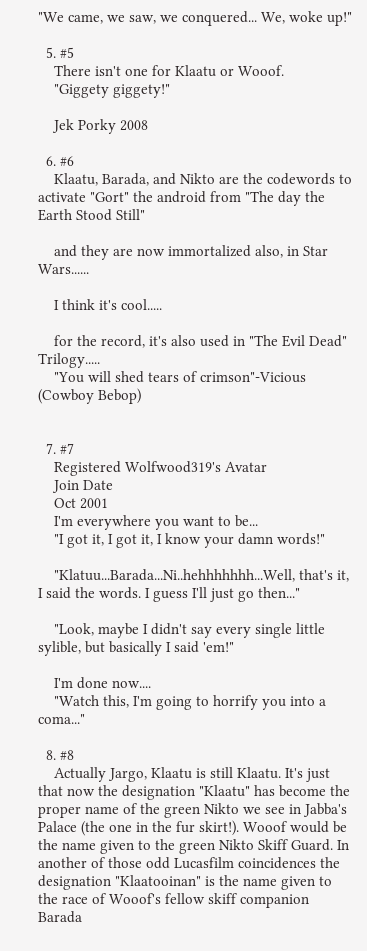"We came, we saw, we conquered... We, woke up!"

  5. #5
    There isn't one for Klaatu or Wooof.
    "Giggety giggety!"

    Jek Porky 2008

  6. #6
    Klaatu, Barada, and Nikto are the codewords to activate "Gort" the android from "The day the Earth Stood Still"

    and they are now immortalized also, in Star Wars......

    I think it's cool.....

    for the record, it's also used in "The Evil Dead" Trilogy.....
    "You will shed tears of crimson"-Vicious (Cowboy Bebop)


  7. #7
    Registered Wolfwood319's Avatar
    Join Date
    Oct 2001
    I'm everywhere you want to be...
    "I got it, I got it, I know your damn words!"

    "Klatuu...Barada...Ni..hehhhhhhh...Well, that's it, I said the words. I guess I'll just go then..."

    "Look, maybe I didn't say every single little sylible, but basically I said 'em!"

    I'm done now....
    "Watch this, I'm going to horrify you into a coma..."

  8. #8
    Actually Jargo, Klaatu is still Klaatu. It's just that now the designation "Klaatu" has become the proper name of the green Nikto we see in Jabba's Palace (the one in the fur skirt!). Wooof would be the name given to the green Nikto Skiff Guard. In another of those odd Lucasfilm coincidences the designation "Klaatooinan" is the name given to the race of Wooof's fellow skiff companion Barada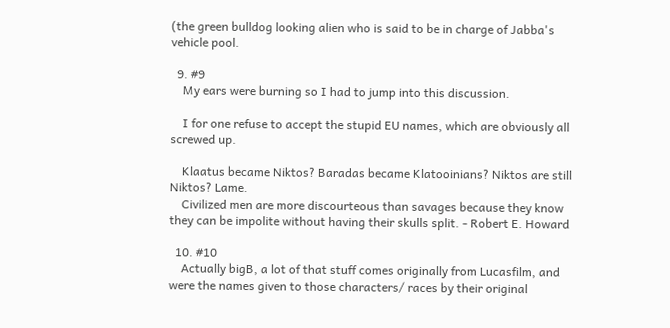(the green bulldog looking alien who is said to be in charge of Jabba's vehicle pool.

  9. #9
    My ears were burning so I had to jump into this discussion.

    I for one refuse to accept the stupid EU names, which are obviously all screwed up.

    Klaatus became Niktos? Baradas became Klatooinians? Niktos are still Niktos? Lame.
    Civilized men are more discourteous than savages because they know they can be impolite without having their skulls split. - Robert E. Howard

  10. #10
    Actually bigB, a lot of that stuff comes originally from Lucasfilm, and were the names given to those characters/ races by their original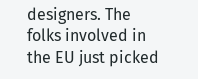designers. The folks involved in the EU just picked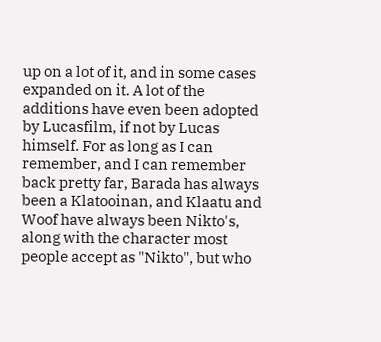up on a lot of it, and in some cases expanded on it. A lot of the additions have even been adopted by Lucasfilm, if not by Lucas himself. For as long as I can remember, and I can remember back pretty far, Barada has always been a Klatooinan, and Klaatu and Woof have always been Nikto's, along with the character most people accept as "Nikto", but who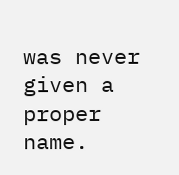was never given a proper name.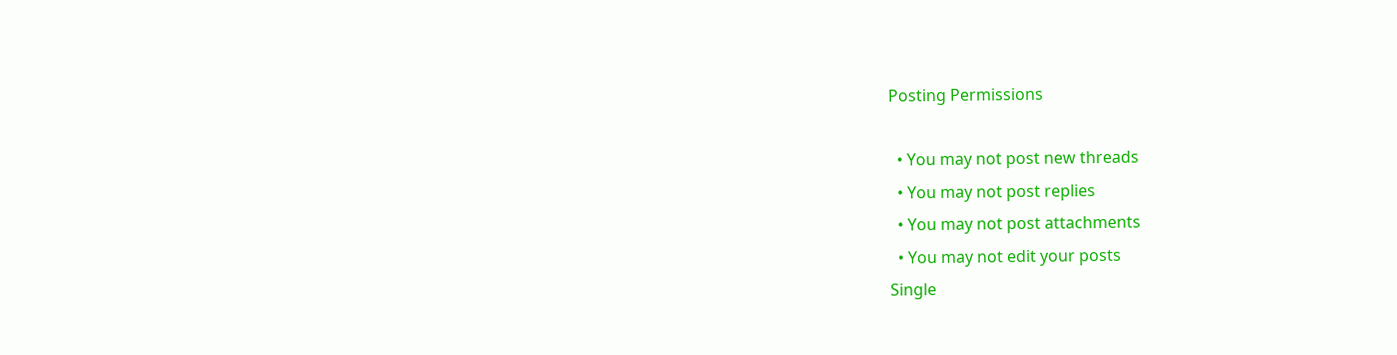Posting Permissions

  • You may not post new threads
  • You may not post replies
  • You may not post attachments
  • You may not edit your posts
Single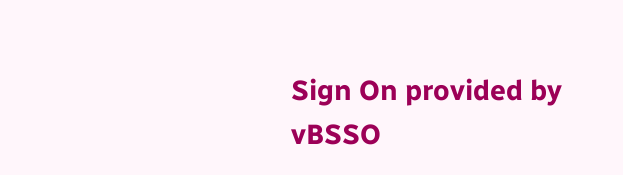Sign On provided by vBSSO